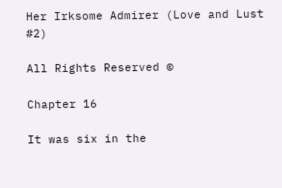Her Irksome Admirer (Love and Lust #2)

All Rights Reserved ©

Chapter 16

It was six in the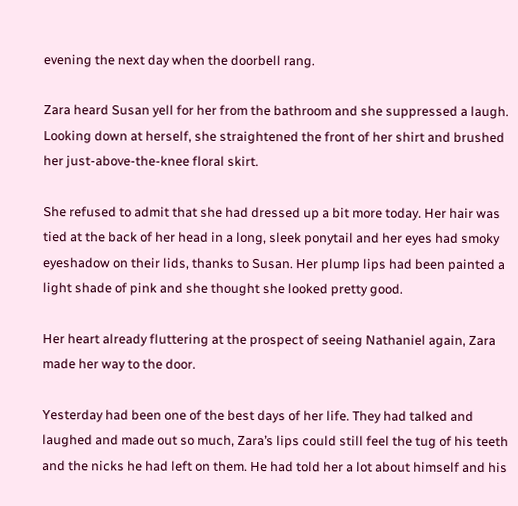evening the next day when the doorbell rang.

Zara heard Susan yell for her from the bathroom and she suppressed a laugh. Looking down at herself, she straightened the front of her shirt and brushed her just-above-the-knee floral skirt.

She refused to admit that she had dressed up a bit more today. Her hair was tied at the back of her head in a long, sleek ponytail and her eyes had smoky eyeshadow on their lids, thanks to Susan. Her plump lips had been painted a light shade of pink and she thought she looked pretty good.

Her heart already fluttering at the prospect of seeing Nathaniel again, Zara made her way to the door.

Yesterday had been one of the best days of her life. They had talked and laughed and made out so much, Zara’s lips could still feel the tug of his teeth and the nicks he had left on them. He had told her a lot about himself and his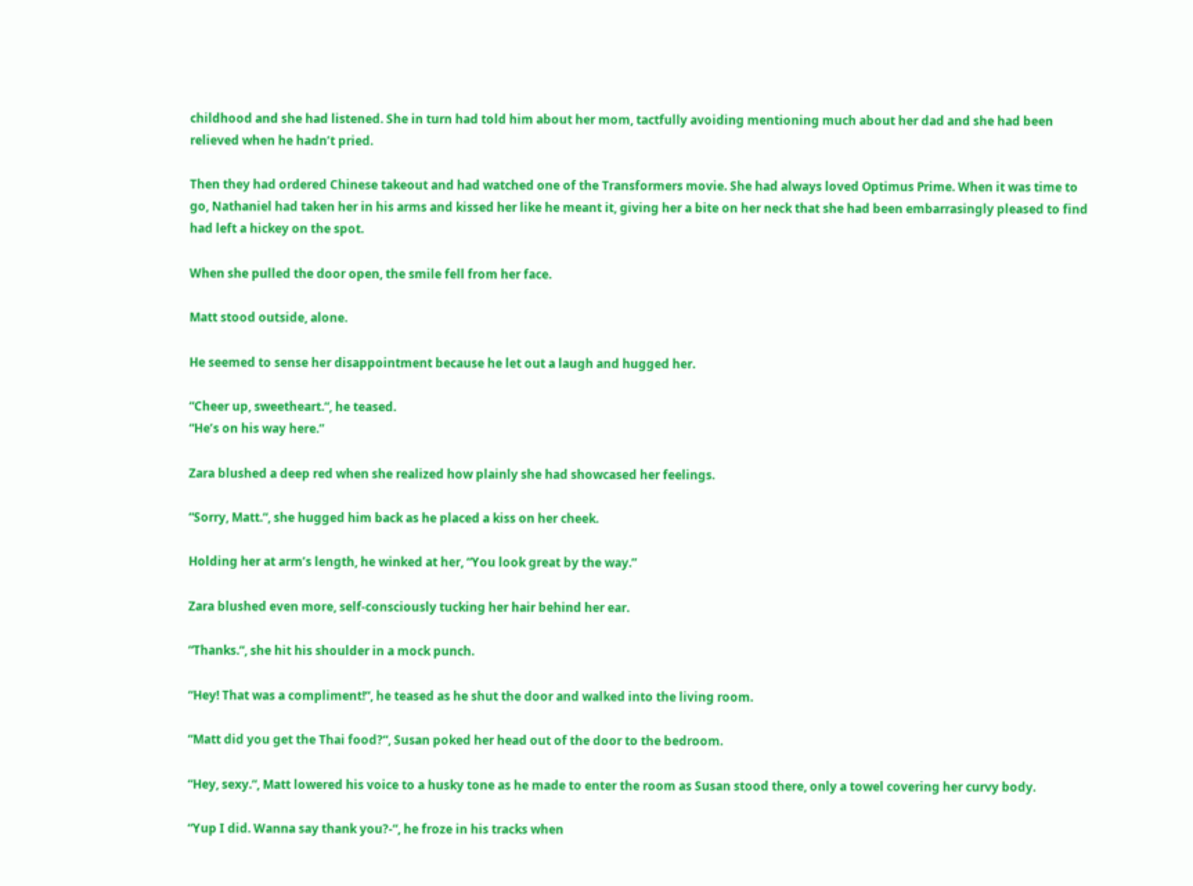childhood and she had listened. She in turn had told him about her mom, tactfully avoiding mentioning much about her dad and she had been relieved when he hadn’t pried.

Then they had ordered Chinese takeout and had watched one of the Transformers movie. She had always loved Optimus Prime. When it was time to go, Nathaniel had taken her in his arms and kissed her like he meant it, giving her a bite on her neck that she had been embarrasingly pleased to find had left a hickey on the spot.

When she pulled the door open, the smile fell from her face.

Matt stood outside, alone.

He seemed to sense her disappointment because he let out a laugh and hugged her.

“Cheer up, sweetheart.“, he teased.
“He’s on his way here.”

Zara blushed a deep red when she realized how plainly she had showcased her feelings.

“Sorry, Matt.“, she hugged him back as he placed a kiss on her cheek.

Holding her at arm’s length, he winked at her, “You look great by the way.”

Zara blushed even more, self-consciously tucking her hair behind her ear.

“Thanks.“, she hit his shoulder in a mock punch.

“Hey! That was a compliment!“, he teased as he shut the door and walked into the living room.

“Matt did you get the Thai food?“, Susan poked her head out of the door to the bedroom.

“Hey, sexy.“, Matt lowered his voice to a husky tone as he made to enter the room as Susan stood there, only a towel covering her curvy body.

“Yup I did. Wanna say thank you?-“, he froze in his tracks when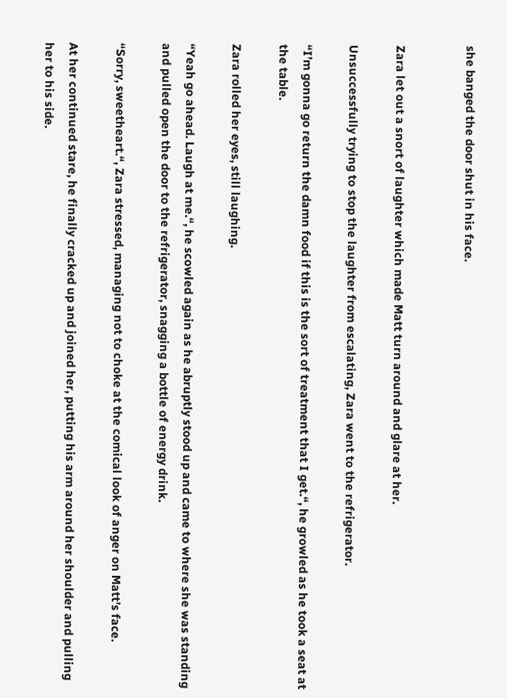she banged the door shut in his face.


Zara let out a snort of laughter which made Matt turn around and glare at her.

Unsuccessfully trying to stop the laughter from escalating, Zara went to the refrigerator.

“I’m gonna go return the damn food if this is the sort of treatment that I get.“, he growled as he took a seat at the table.

Zara rolled her eyes, still laughing.

“Yeah go ahead. Laugh at me.“, he scowled again as he abruptly stood up and came to where she was standing and pulled open the door to the refrigerator, snagging a bottle of energy drink.

“Sorry, sweetheart.“, Zara stressed, managing not to choke at the comical look of anger on Matt’s face.

At her continued stare, he finally cracked up and joined her, putting his arm around her shoulder and pulling her to his side.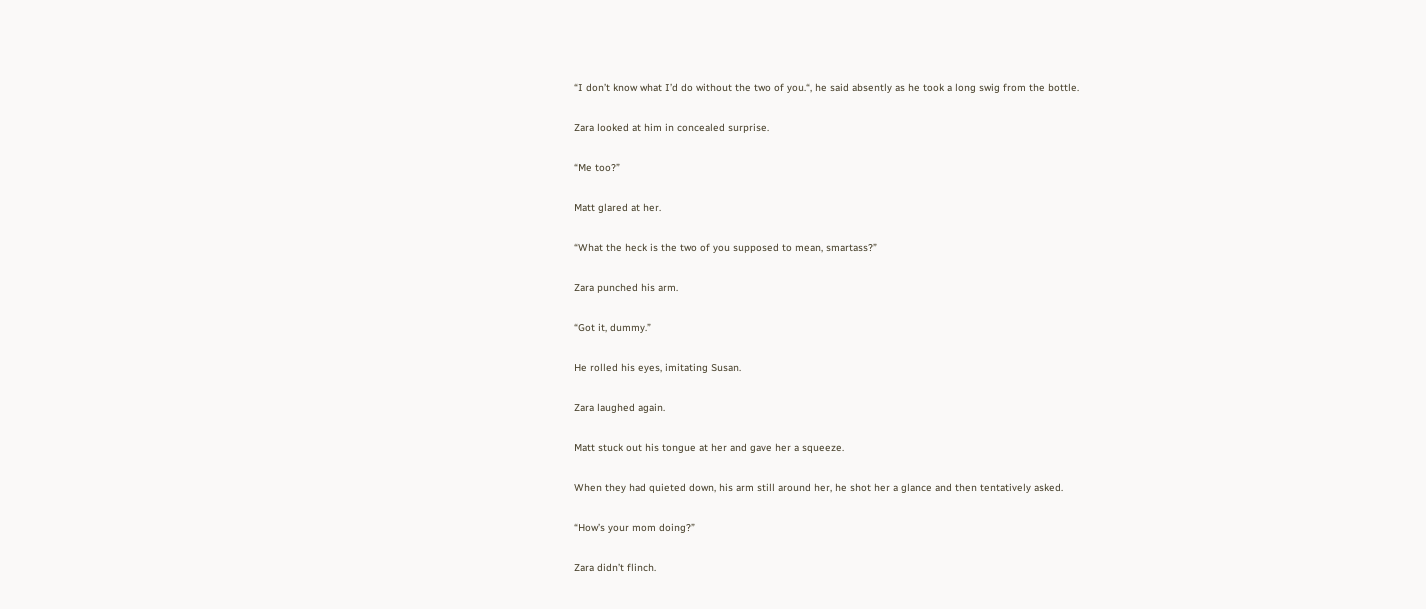“I don’t know what I’d do without the two of you.“, he said absently as he took a long swig from the bottle.

Zara looked at him in concealed surprise.

“Me too?”

Matt glared at her.

“What the heck is the two of you supposed to mean, smartass?”

Zara punched his arm.

“Got it, dummy.”

He rolled his eyes, imitating Susan.

Zara laughed again.

Matt stuck out his tongue at her and gave her a squeeze.

When they had quieted down, his arm still around her, he shot her a glance and then tentatively asked.

“How’s your mom doing?”

Zara didn’t flinch.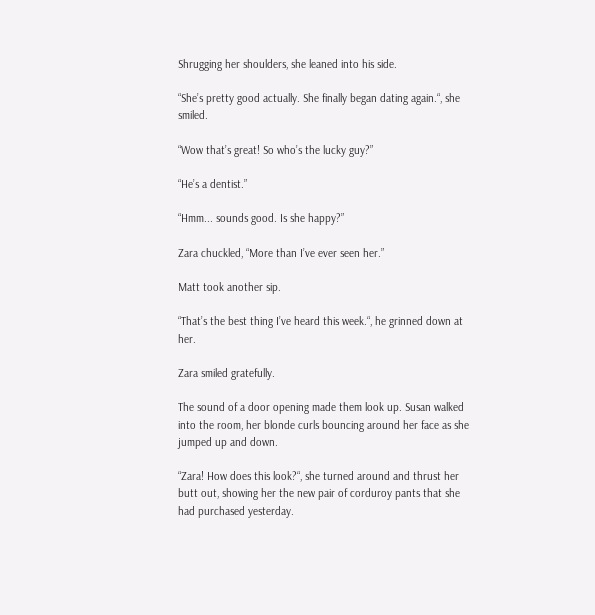Shrugging her shoulders, she leaned into his side.

“She’s pretty good actually. She finally began dating again.“, she smiled.

“Wow that’s great! So who’s the lucky guy?”

“He’s a dentist.”

“Hmm... sounds good. Is she happy?”

Zara chuckled, “More than I’ve ever seen her.”

Matt took another sip.

“That’s the best thing I’ve heard this week.“, he grinned down at her.

Zara smiled gratefully.

The sound of a door opening made them look up. Susan walked into the room, her blonde curls bouncing around her face as she jumped up and down.

“Zara! How does this look?“, she turned around and thrust her butt out, showing her the new pair of corduroy pants that she had purchased yesterday.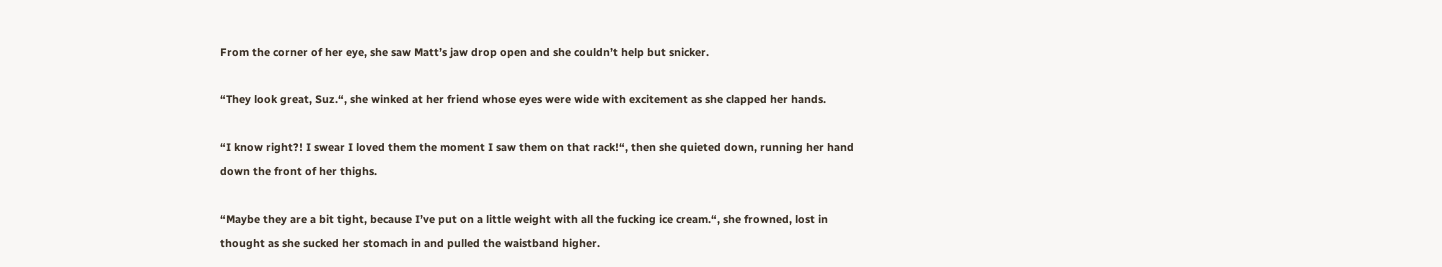From the corner of her eye, she saw Matt’s jaw drop open and she couldn’t help but snicker.

“They look great, Suz.“, she winked at her friend whose eyes were wide with excitement as she clapped her hands.

“I know right?! I swear I loved them the moment I saw them on that rack!“, then she quieted down, running her hand down the front of her thighs.

“Maybe they are a bit tight, because I’ve put on a little weight with all the fucking ice cream.“, she frowned, lost in thought as she sucked her stomach in and pulled the waistband higher.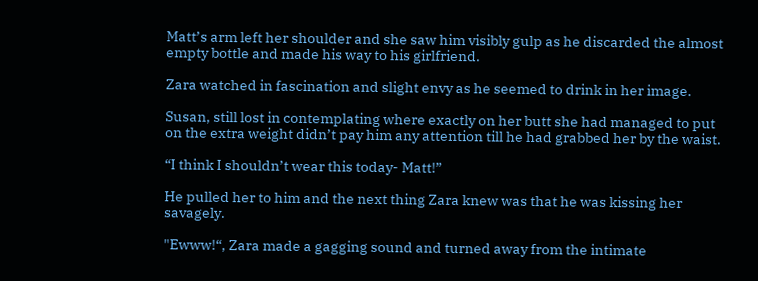Matt’s arm left her shoulder and she saw him visibly gulp as he discarded the almost empty bottle and made his way to his girlfriend.

Zara watched in fascination and slight envy as he seemed to drink in her image.

Susan, still lost in contemplating where exactly on her butt she had managed to put on the extra weight didn’t pay him any attention till he had grabbed her by the waist.

“I think I shouldn’t wear this today- Matt!”

He pulled her to him and the next thing Zara knew was that he was kissing her savagely.

"Ewww!“, Zara made a gagging sound and turned away from the intimate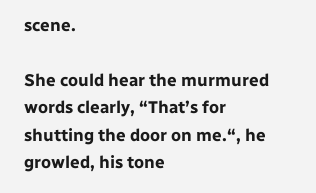scene.

She could hear the murmured words clearly, “That’s for shutting the door on me.“, he growled, his tone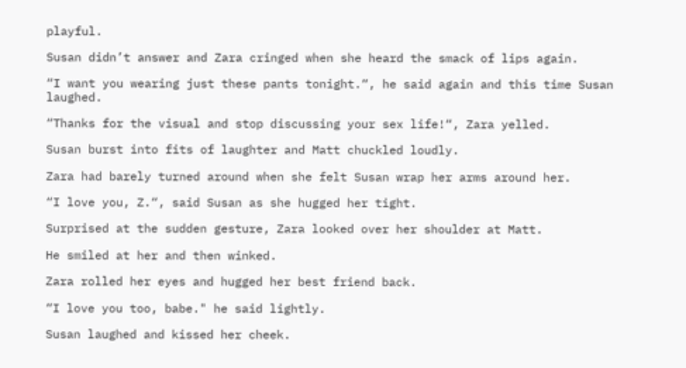playful.

Susan didn’t answer and Zara cringed when she heard the smack of lips again.

“I want you wearing just these pants tonight.“, he said again and this time Susan laughed.

“Thanks for the visual and stop discussing your sex life!“, Zara yelled.

Susan burst into fits of laughter and Matt chuckled loudly.

Zara had barely turned around when she felt Susan wrap her arms around her.

“I love you, Z.“, said Susan as she hugged her tight.

Surprised at the sudden gesture, Zara looked over her shoulder at Matt.

He smiled at her and then winked.

Zara rolled her eyes and hugged her best friend back.

“I love you too, babe." he said lightly.

Susan laughed and kissed her cheek.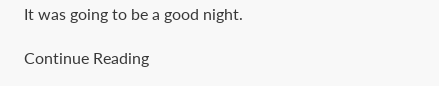It was going to be a good night.

Continue Reading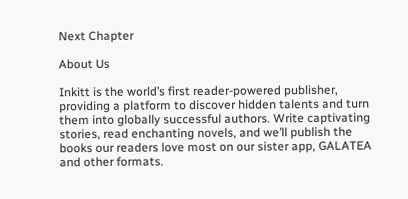Next Chapter

About Us

Inkitt is the world’s first reader-powered publisher, providing a platform to discover hidden talents and turn them into globally successful authors. Write captivating stories, read enchanting novels, and we’ll publish the books our readers love most on our sister app, GALATEA and other formats.